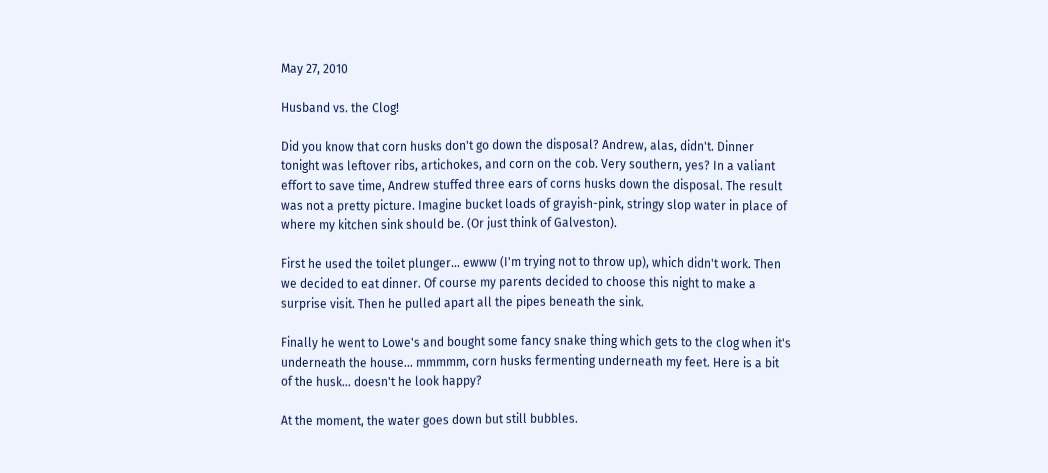May 27, 2010

Husband vs. the Clog!

Did you know that corn husks don't go down the disposal? Andrew, alas, didn't. Dinner tonight was leftover ribs, artichokes, and corn on the cob. Very southern, yes? In a valiant effort to save time, Andrew stuffed three ears of corns husks down the disposal. The result was not a pretty picture. Imagine bucket loads of grayish-pink, stringy slop water in place of where my kitchen sink should be. (Or just think of Galveston).

First he used the toilet plunger... ewww (I'm trying not to throw up), which didn't work. Then we decided to eat dinner. Of course my parents decided to choose this night to make a surprise visit. Then he pulled apart all the pipes beneath the sink.

Finally he went to Lowe's and bought some fancy snake thing which gets to the clog when it's underneath the house... mmmmm, corn husks fermenting underneath my feet. Here is a bit of the husk... doesn't he look happy?

At the moment, the water goes down but still bubbles.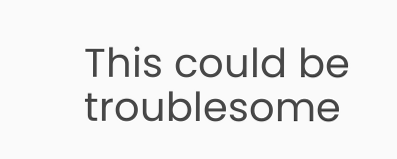This could be troublesome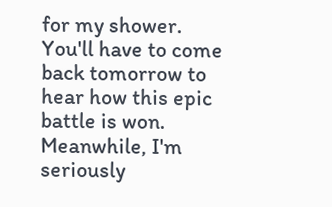for my shower. You'll have to come back tomorrow to hear how this epic battle is won. Meanwhile, I'm seriously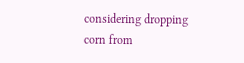considering dropping corn from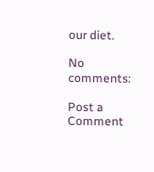our diet.

No comments:

Post a Comment